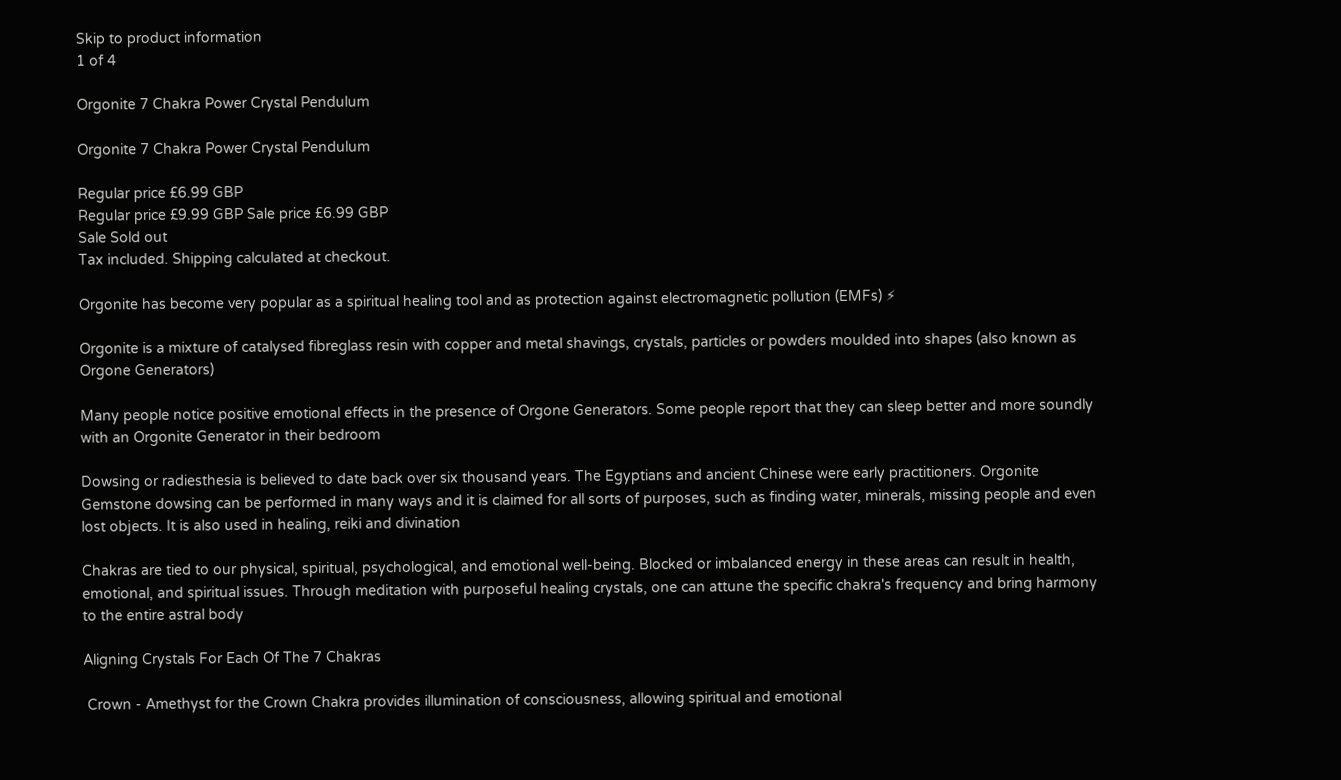Skip to product information
1 of 4

Orgonite 7 Chakra Power Crystal Pendulum

Orgonite 7 Chakra Power Crystal Pendulum

Regular price £6.99 GBP
Regular price £9.99 GBP Sale price £6.99 GBP
Sale Sold out
Tax included. Shipping calculated at checkout.

Orgonite has become very popular as a spiritual healing tool and as protection against electromagnetic pollution (EMFs) ⚡

Orgonite is a mixture of catalysed fibreglass resin with copper and metal shavings, crystals, particles or powders moulded into shapes (also known as Orgone Generators)

Many people notice positive emotional effects in the presence of Orgone Generators. Some people report that they can sleep better and more soundly with an Orgonite Generator in their bedroom

Dowsing or radiesthesia is believed to date back over six thousand years. The Egyptians and ancient Chinese were early practitioners. Orgonite Gemstone dowsing can be performed in many ways and it is claimed for all sorts of purposes, such as finding water, minerals, missing people and even lost objects. It is also used in healing, reiki and divination

Chakras are tied to our physical, spiritual, psychological, and emotional well-being. Blocked or imbalanced energy in these areas can result in health, emotional, and spiritual issues. Through meditation with purposeful healing crystals, one can attune the specific chakra's frequency and bring harmony to the entire astral body

Aligning Crystals For Each Of The 7 Chakras

 Crown - Amethyst for the Crown Chakra provides illumination of consciousness, allowing spiritual and emotional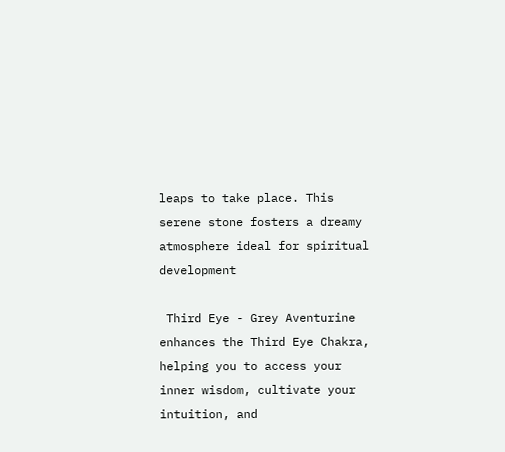leaps to take place. This serene stone fosters a dreamy atmosphere ideal for spiritual development

 Third Eye - Grey Aventurine enhances the Third Eye Chakra, helping you to access your inner wisdom, cultivate your intuition, and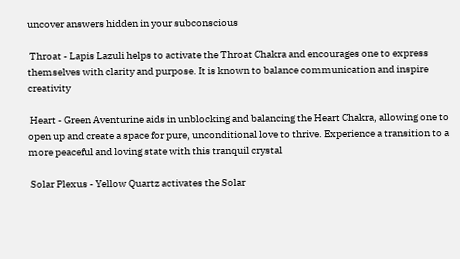uncover answers hidden in your subconscious

 Throat - Lapis Lazuli helps to activate the Throat Chakra and encourages one to express themselves with clarity and purpose. It is known to balance communication and inspire creativity

 Heart - Green Aventurine aids in unblocking and balancing the Heart Chakra, allowing one to open up and create a space for pure, unconditional love to thrive. Experience a transition to a more peaceful and loving state with this tranquil crystal

 Solar Plexus - Yellow Quartz activates the Solar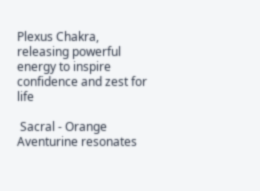Plexus Chakra, releasing powerful energy to inspire confidence and zest for life

 Sacral - Orange Aventurine resonates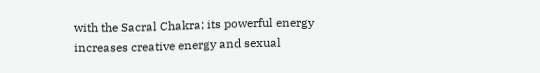with the Sacral Chakra; its powerful energy increases creative energy and sexual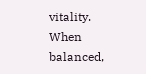vitality. When balanced,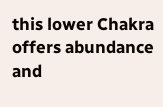this lower Chakra offers abundance and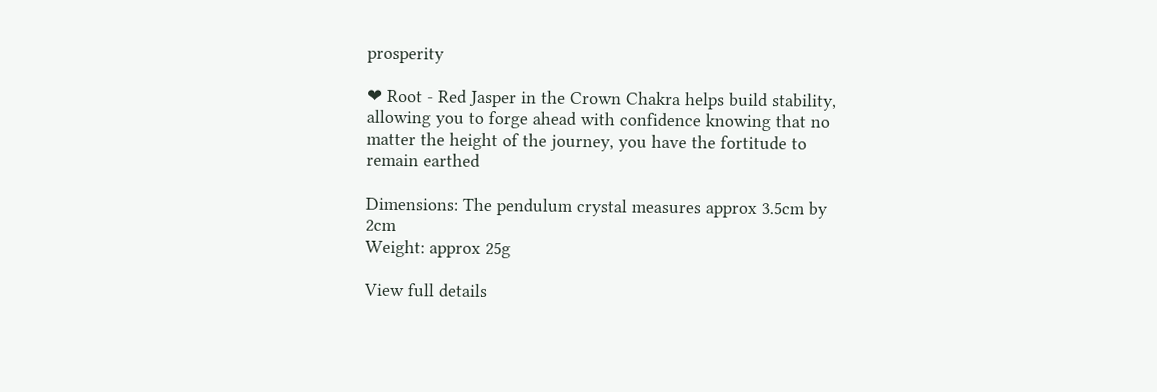prosperity

❤ Root - Red Jasper in the Crown Chakra helps build stability, allowing you to forge ahead with confidence knowing that no matter the height of the journey, you have the fortitude to remain earthed

Dimensions: The pendulum crystal measures approx 3.5cm by 2cm
Weight: approx 25g

View full details